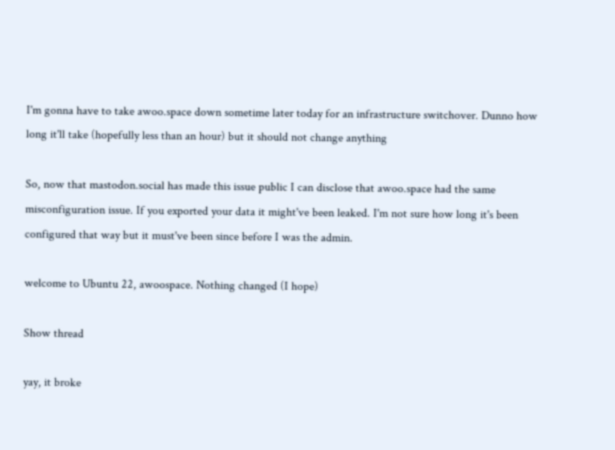I'm gonna have to take awoo.space down sometime later today for an infrastructure switchover. Dunno how long it'll take (hopefully less than an hour) but it should not change anything

So, now that mastodon.social has made this issue public I can disclose that awoo.space had the same misconfiguration issue. If you exported your data it might've been leaked. I'm not sure how long it's been configured that way but it must've been since before I was the admin.

welcome to Ubuntu 22, awoospace. Nothing changed (I hope)

Show thread

yay, it broke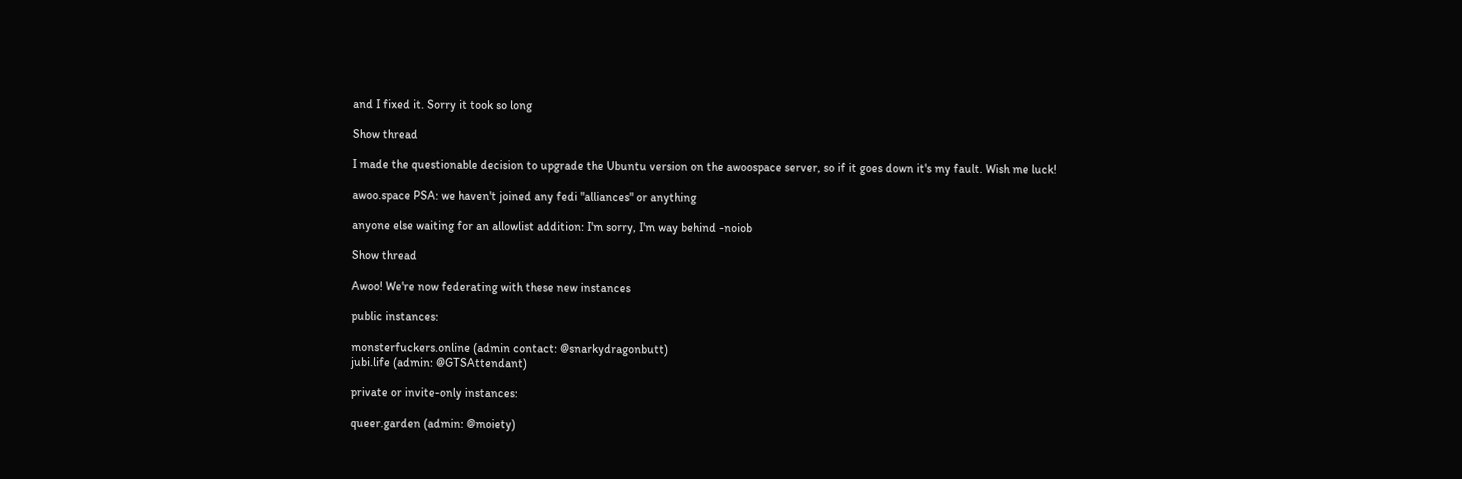and I fixed it. Sorry it took so long

Show thread

I made the questionable decision to upgrade the Ubuntu version on the awoospace server, so if it goes down it's my fault. Wish me luck!

awoo.space PSA: we haven't joined any fedi "alliances" or anything

anyone else waiting for an allowlist addition: I'm sorry, I'm way behind -noiob

Show thread

Awoo! We're now federating with these new instances

public instances:

monsterfuckers.online (admin contact: @snarkydragonbutt)
jubi.life (admin: @GTSAttendant)

private or invite-only instances:

queer.garden (admin: @moiety)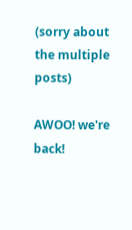(sorry about the multiple posts)

AWOO! we're back!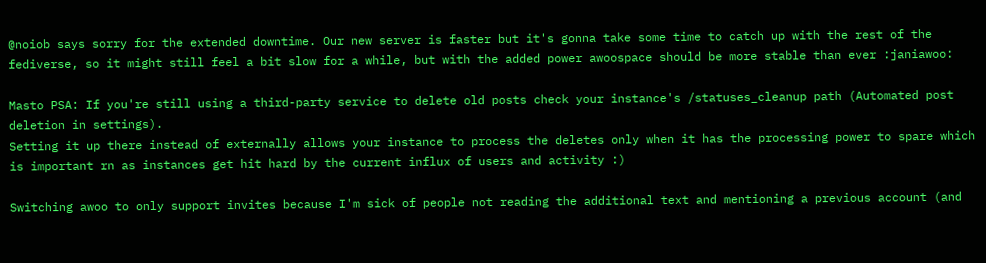@noiob says sorry for the extended downtime. Our new server is faster but it's gonna take some time to catch up with the rest of the fediverse, so it might still feel a bit slow for a while, but with the added power awoospace should be more stable than ever :janiawoo:

Masto PSA: If you're still using a third-party service to delete old posts check your instance's /statuses_cleanup path (Automated post deletion in settings).
Setting it up there instead of externally allows your instance to process the deletes only when it has the processing power to spare which is important rn as instances get hit hard by the current influx of users and activity :)

Switching awoo to only support invites because I'm sick of people not reading the additional text and mentioning a previous account (and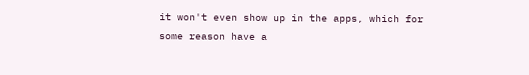it won't even show up in the apps, which for some reason have a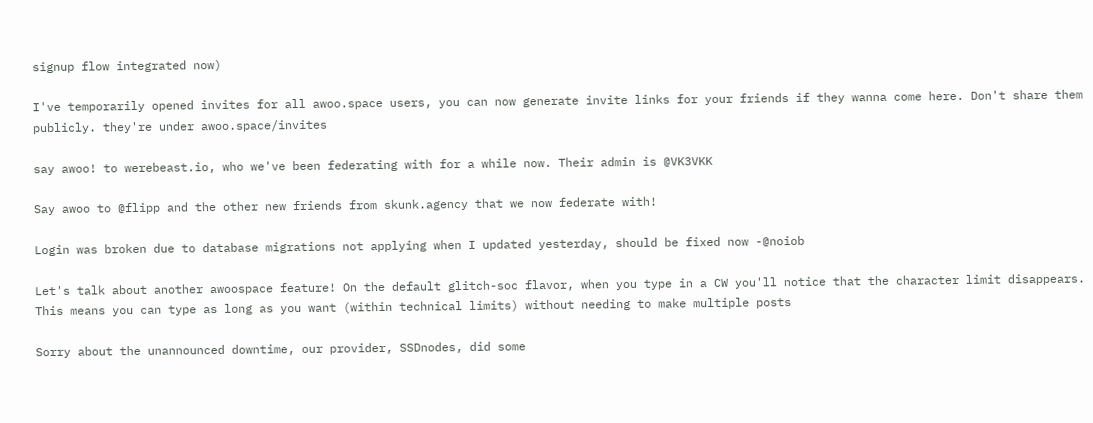signup flow integrated now)

I've temporarily opened invites for all awoo.space users, you can now generate invite links for your friends if they wanna come here. Don't share them publicly. they're under awoo.space/invites

say awoo! to werebeast.io, who we've been federating with for a while now. Their admin is @VK3VKK

Say awoo to @flipp and the other new friends from skunk.agency that we now federate with!

Login was broken due to database migrations not applying when I updated yesterday, should be fixed now -@noiob

Let's talk about another awoospace feature! On the default glitch-soc flavor, when you type in a CW you'll notice that the character limit disappears. This means you can type as long as you want (within technical limits) without needing to make multiple posts

Sorry about the unannounced downtime, our provider, SSDnodes, did some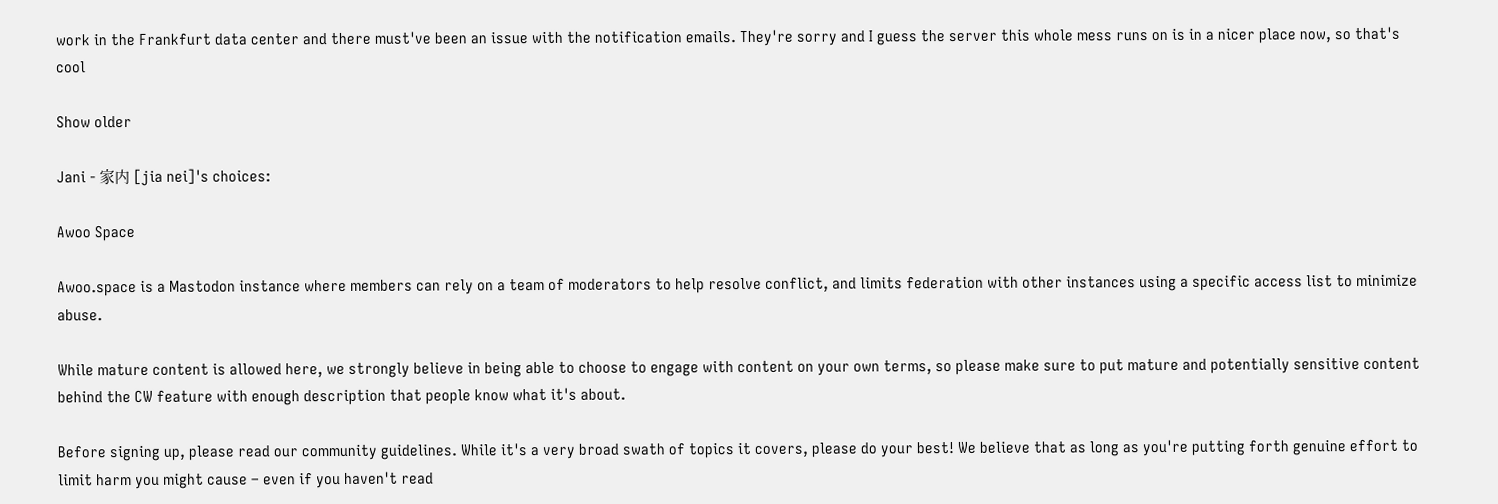work in the Frankfurt data center and there must've been an issue with the notification emails. They're sorry and I guess the server this whole mess runs on is in a nicer place now, so that's cool

Show older

Jani - 家内 [jia nei]'s choices:

Awoo Space

Awoo.space is a Mastodon instance where members can rely on a team of moderators to help resolve conflict, and limits federation with other instances using a specific access list to minimize abuse.

While mature content is allowed here, we strongly believe in being able to choose to engage with content on your own terms, so please make sure to put mature and potentially sensitive content behind the CW feature with enough description that people know what it's about.

Before signing up, please read our community guidelines. While it's a very broad swath of topics it covers, please do your best! We believe that as long as you're putting forth genuine effort to limit harm you might cause – even if you haven't read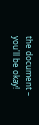the document – you'll be okay!